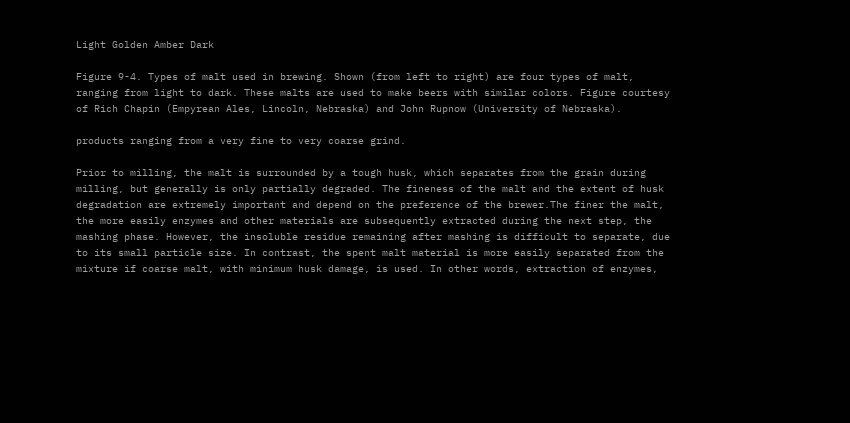Light Golden Amber Dark

Figure 9-4. Types of malt used in brewing. Shown (from left to right) are four types of malt, ranging from light to dark. These malts are used to make beers with similar colors. Figure courtesy of Rich Chapin (Empyrean Ales, Lincoln, Nebraska) and John Rupnow (University of Nebraska).

products ranging from a very fine to very coarse grind.

Prior to milling, the malt is surrounded by a tough husk, which separates from the grain during milling, but generally is only partially degraded. The fineness of the malt and the extent of husk degradation are extremely important and depend on the preference of the brewer.The finer the malt, the more easily enzymes and other materials are subsequently extracted during the next step, the mashing phase. However, the insoluble residue remaining after mashing is difficult to separate, due to its small particle size. In contrast, the spent malt material is more easily separated from the mixture if coarse malt, with minimum husk damage, is used. In other words, extraction of enzymes,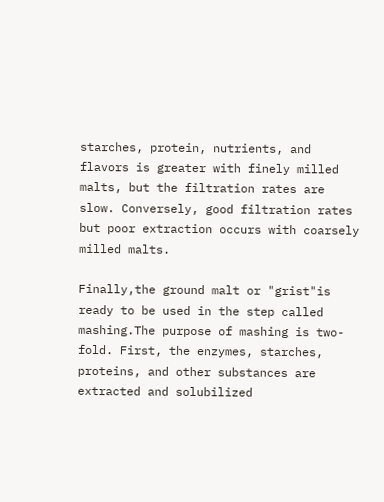starches, protein, nutrients, and flavors is greater with finely milled malts, but the filtration rates are slow. Conversely, good filtration rates but poor extraction occurs with coarsely milled malts.

Finally,the ground malt or "grist"is ready to be used in the step called mashing.The purpose of mashing is two-fold. First, the enzymes, starches, proteins, and other substances are extracted and solubilized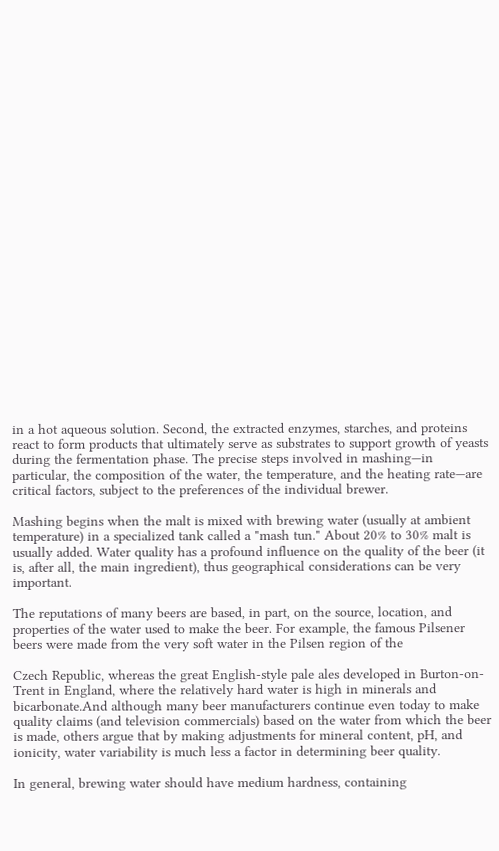in a hot aqueous solution. Second, the extracted enzymes, starches, and proteins react to form products that ultimately serve as substrates to support growth of yeasts during the fermentation phase. The precise steps involved in mashing—in particular, the composition of the water, the temperature, and the heating rate—are critical factors, subject to the preferences of the individual brewer.

Mashing begins when the malt is mixed with brewing water (usually at ambient temperature) in a specialized tank called a "mash tun." About 20% to 30% malt is usually added. Water quality has a profound influence on the quality of the beer (it is, after all, the main ingredient), thus geographical considerations can be very important.

The reputations of many beers are based, in part, on the source, location, and properties of the water used to make the beer. For example, the famous Pilsener beers were made from the very soft water in the Pilsen region of the

Czech Republic, whereas the great English-style pale ales developed in Burton-on-Trent in England, where the relatively hard water is high in minerals and bicarbonate.And although many beer manufacturers continue even today to make quality claims (and television commercials) based on the water from which the beer is made, others argue that by making adjustments for mineral content, pH, and ionicity, water variability is much less a factor in determining beer quality.

In general, brewing water should have medium hardness, containing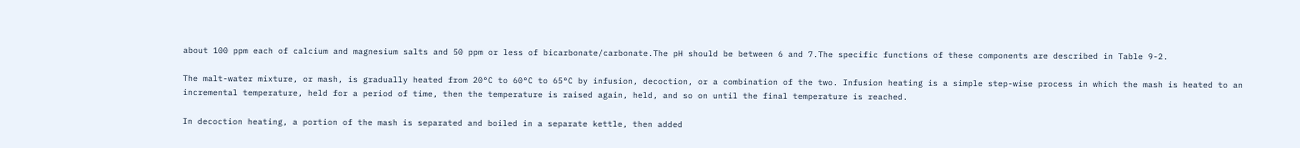about 100 ppm each of calcium and magnesium salts and 50 ppm or less of bicarbonate/carbonate.The pH should be between 6 and 7.The specific functions of these components are described in Table 9-2.

The malt-water mixture, or mash, is gradually heated from 20°C to 60°C to 65°C by infusion, decoction, or a combination of the two. Infusion heating is a simple step-wise process in which the mash is heated to an incremental temperature, held for a period of time, then the temperature is raised again, held, and so on until the final temperature is reached.

In decoction heating, a portion of the mash is separated and boiled in a separate kettle, then added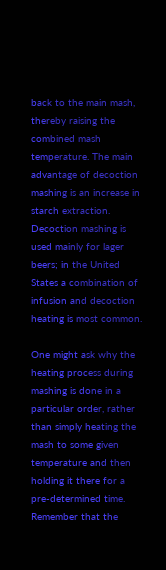back to the main mash, thereby raising the combined mash temperature. The main advantage of decoction mashing is an increase in starch extraction. Decoction mashing is used mainly for lager beers; in the United States a combination of infusion and decoction heating is most common.

One might ask why the heating process during mashing is done in a particular order, rather than simply heating the mash to some given temperature and then holding it there for a pre-determined time. Remember that the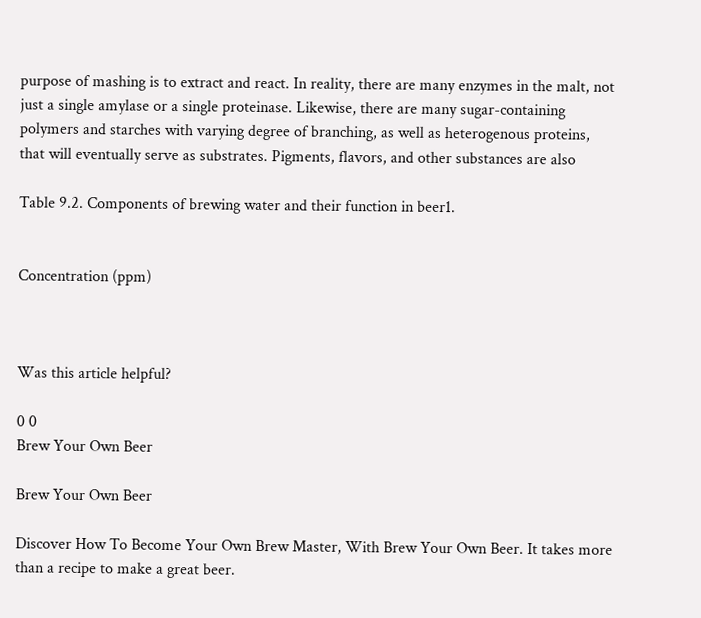purpose of mashing is to extract and react. In reality, there are many enzymes in the malt, not just a single amylase or a single proteinase. Likewise, there are many sugar-containing polymers and starches with varying degree of branching, as well as heterogenous proteins, that will eventually serve as substrates. Pigments, flavors, and other substances are also

Table 9.2. Components of brewing water and their function in beer1.


Concentration (ppm)



Was this article helpful?

0 0
Brew Your Own Beer

Brew Your Own Beer

Discover How To Become Your Own Brew Master, With Brew Your Own Beer. It takes more than a recipe to make a great beer.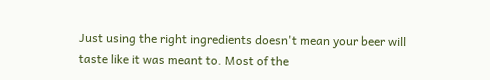Just using the right ingredients doesn't mean your beer will taste like it was meant to. Most of the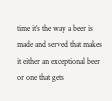time it’s the way a beer is made and served that makes it either an exceptional beer or one that gets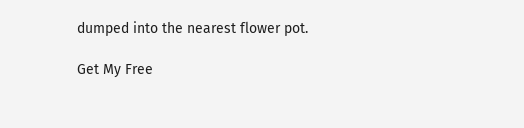dumped into the nearest flower pot.

Get My Free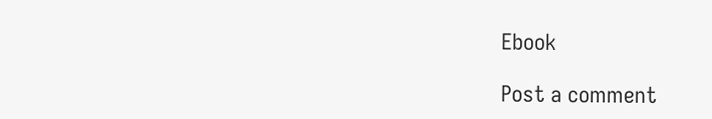Ebook

Post a comment